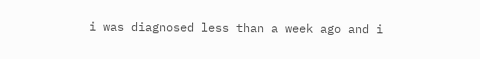i was diagnosed less than a week ago and i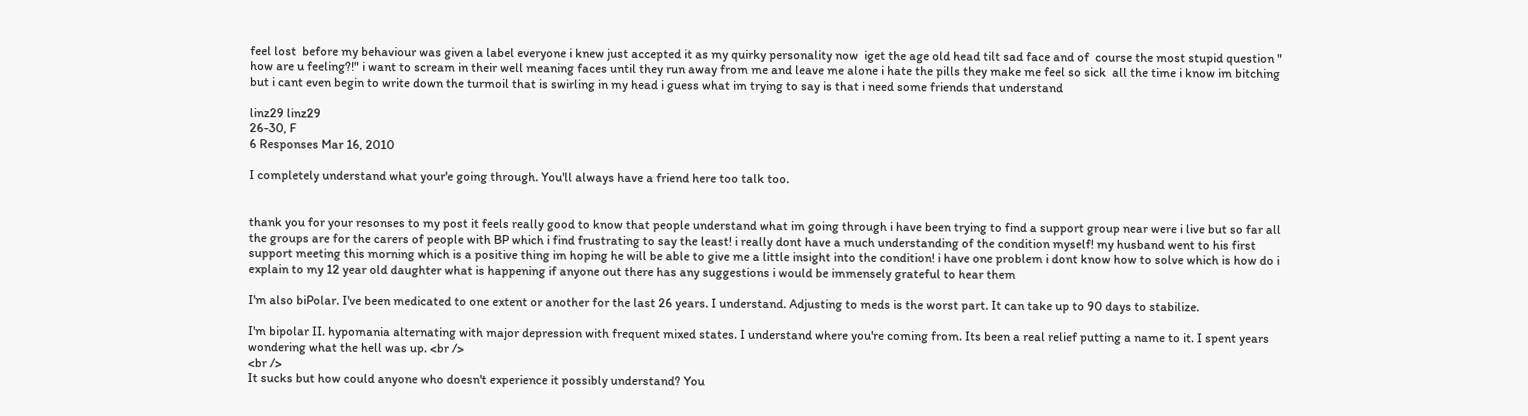feel lost  before my behaviour was given a label everyone i knew just accepted it as my quirky personality now  iget the age old head tilt sad face and of  course the most stupid question " how are u feeling?!" i want to scream in their well meaning faces until they run away from me and leave me alone i hate the pills they make me feel so sick  all the time i know im bitching but i cant even begin to write down the turmoil that is swirling in my head i guess what im trying to say is that i need some friends that understand

linz29 linz29
26-30, F
6 Responses Mar 16, 2010

I completely understand what your'e going through. You'll always have a friend here too talk too.


thank you for your resonses to my post it feels really good to know that people understand what im going through i have been trying to find a support group near were i live but so far all the groups are for the carers of people with BP which i find frustrating to say the least! i really dont have a much understanding of the condition myself! my husband went to his first support meeting this morning which is a positive thing im hoping he will be able to give me a little insight into the condition! i have one problem i dont know how to solve which is how do i explain to my 12 year old daughter what is happening if anyone out there has any suggestions i would be immensely grateful to hear them

I'm also biPolar. I've been medicated to one extent or another for the last 26 years. I understand. Adjusting to meds is the worst part. It can take up to 90 days to stabilize.

I'm bipolar II. hypomania alternating with major depression with frequent mixed states. I understand where you're coming from. Its been a real relief putting a name to it. I spent years wondering what the hell was up. <br />
<br />
It sucks but how could anyone who doesn't experience it possibly understand? You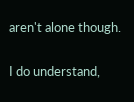aren't alone though.

I do understand,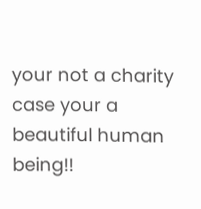your not a charity case your a beautiful human being!!